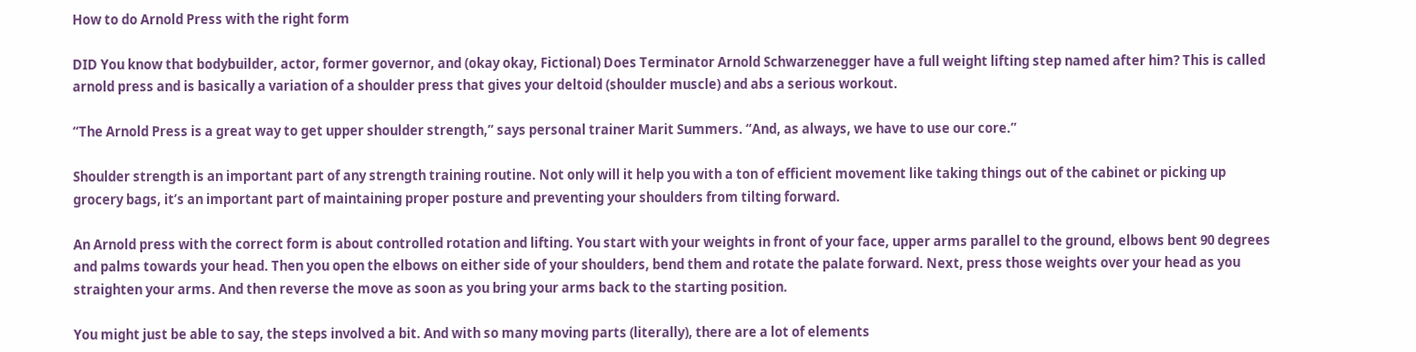How to do Arnold Press with the right form

DID You know that bodybuilder, actor, former governor, and (okay okay, Fictional) Does Terminator Arnold Schwarzenegger have a full weight lifting step named after him? This is called arnold press and is basically a variation of a shoulder press that gives your deltoid (shoulder muscle) and abs a serious workout.

“The Arnold Press is a great way to get upper shoulder strength,” says personal trainer Marit Summers. “And, as always, we have to use our core.”

Shoulder strength is an important part of any strength training routine. Not only will it help you with a ton of efficient movement like taking things out of the cabinet or picking up grocery bags, it’s an important part of maintaining proper posture and preventing your shoulders from tilting forward.

An Arnold press with the correct form is about controlled rotation and lifting. You start with your weights in front of your face, upper arms parallel to the ground, elbows bent 90 degrees and palms towards your head. Then you open the elbows on either side of your shoulders, bend them and rotate the palate forward. Next, press those weights over your head as you straighten your arms. And then reverse the move as soon as you bring your arms back to the starting position.

You might just be able to say, the steps involved a bit. And with so many moving parts (literally), there are a lot of elements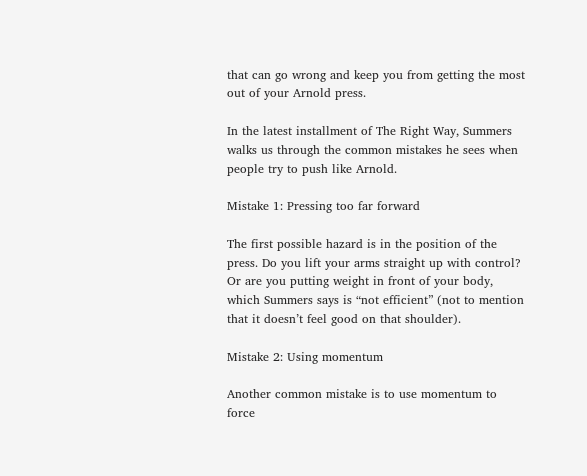that can go wrong and keep you from getting the most out of your Arnold press.

In the latest installment of The Right Way, Summers walks us through the common mistakes he sees when people try to push like Arnold.

Mistake 1: Pressing too far forward

The first possible hazard is in the position of the press. Do you lift your arms straight up with control? Or are you putting weight in front of your body, which Summers says is “not efficient” (not to mention that it doesn’t feel good on that shoulder).

Mistake 2: Using momentum

Another common mistake is to use momentum to force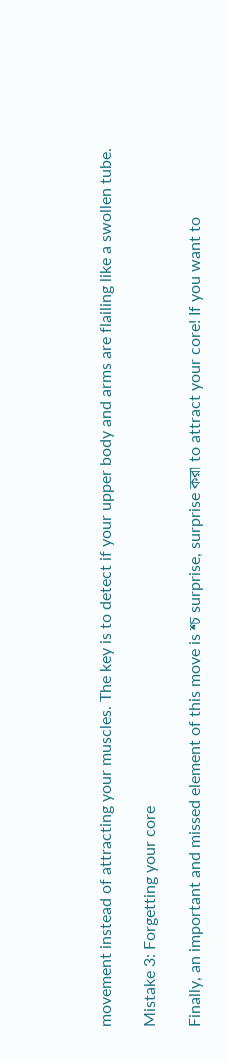movement instead of attracting your muscles. The key is to detect if your upper body and arms are flailing like a swollen tube.

Mistake 3: Forgetting your core

Finally, an important and missed element of this move is শ্চ surprise, surprise করা to attract your core! If you want to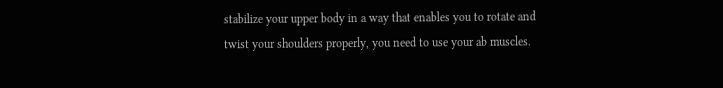stabilize your upper body in a way that enables you to rotate and twist your shoulders properly, you need to use your ab muscles.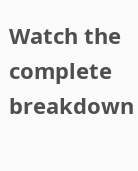Watch the complete breakdown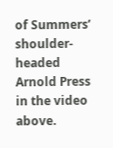of Summers’ shoulder-headed Arnold Press in the video above.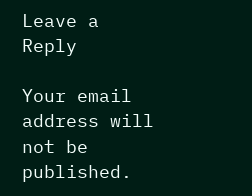Leave a Reply

Your email address will not be published.